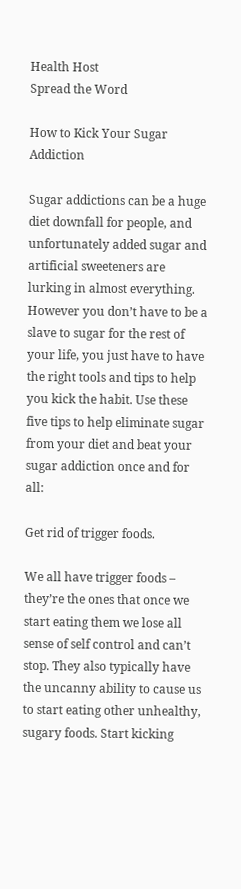Health Host
Spread the Word

How to Kick Your Sugar Addiction

Sugar addictions can be a huge diet downfall for people, and unfortunately added sugar and artificial sweeteners are lurking in almost everything. However you don’t have to be a slave to sugar for the rest of your life, you just have to have the right tools and tips to help you kick the habit. Use these five tips to help eliminate sugar from your diet and beat your sugar addiction once and for all:

Get rid of trigger foods.

We all have trigger foods – they’re the ones that once we start eating them we lose all sense of self control and can’t stop. They also typically have the uncanny ability to cause us to start eating other unhealthy, sugary foods. Start kicking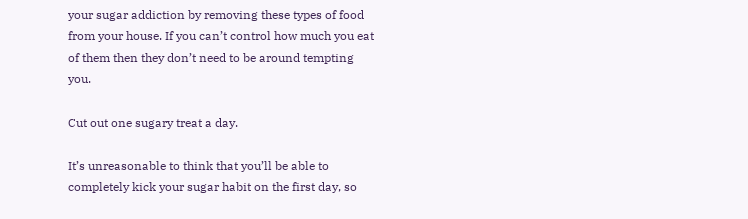your sugar addiction by removing these types of food from your house. If you can’t control how much you eat of them then they don’t need to be around tempting you.

Cut out one sugary treat a day.

It’s unreasonable to think that you’ll be able to completely kick your sugar habit on the first day, so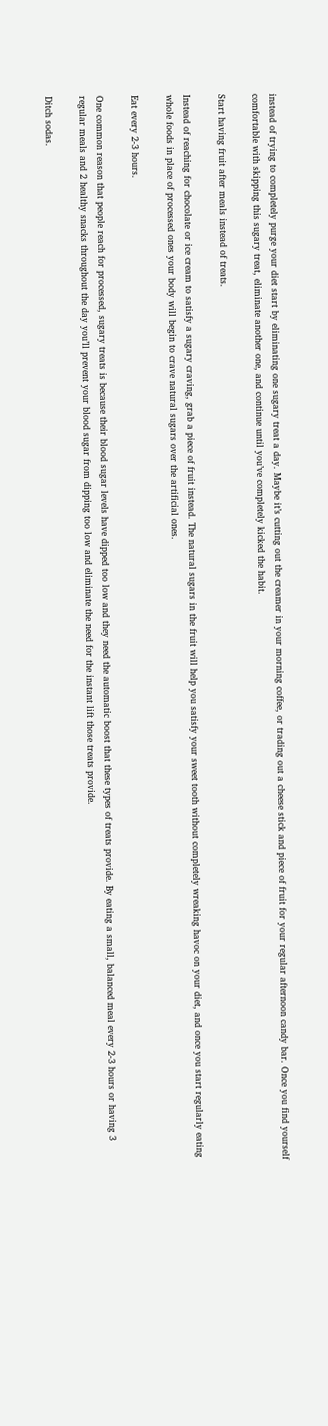instead of trying to completely purge your diet start by eliminating one sugary treat a day. Maybe it’s cutting out the creamer in your morning coffee, or trading out a cheese stick and piece of fruit for your regular afternoon candy bar. Once you find yourself comfortable with skipping this sugary treat, eliminate another one, and continue until you’ve completely kicked the habit.

Start having fruit after meals instead of treats.

Instead of reaching for chocolate or ice cream to satisfy a sugary craving, grab a piece of fruit instead. The natural sugars in the fruit will help you satisfy your sweet tooth without completely wreaking havoc on your diet, and once you start regularly eating whole foods in place of processed ones your body will begin to crave natural sugars over the artificial ones.

Eat every 2-3 hours.

One common reason that people reach for processed, sugary treats is because their blood sugar levels have dipped too low and they need the automatic boost that these types of treats provide. By eating a small, balanced meal every 2-3 hours or having 3 regular meals and 2 healthy snacks throughout the day you’ll prevent your blood sugar from dipping too low and eliminate the need for the instant lift those treats provide.

Ditch sodas.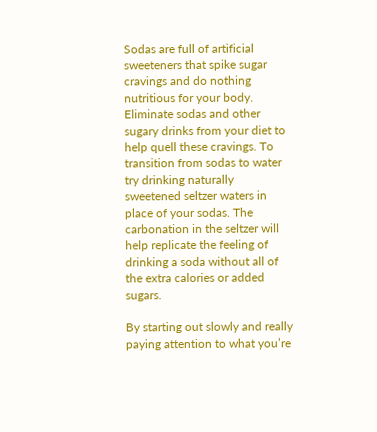Sodas are full of artificial sweeteners that spike sugar cravings and do nothing nutritious for your body. Eliminate sodas and other sugary drinks from your diet to help quell these cravings. To transition from sodas to water try drinking naturally sweetened seltzer waters in place of your sodas. The carbonation in the seltzer will help replicate the feeling of drinking a soda without all of the extra calories or added sugars.

By starting out slowly and really paying attention to what you’re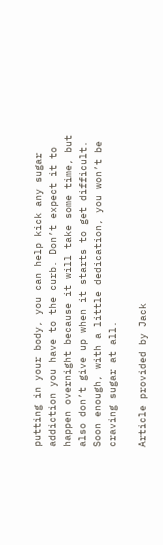putting in your body, you can help kick any sugar addiction you have to the curb. Don’t expect it to happen overnight because it will take some time, but also don’t give up when it starts to get difficult. Soon enough, with a little dedication, you won’t be craving sugar at all.

Article provided by Jack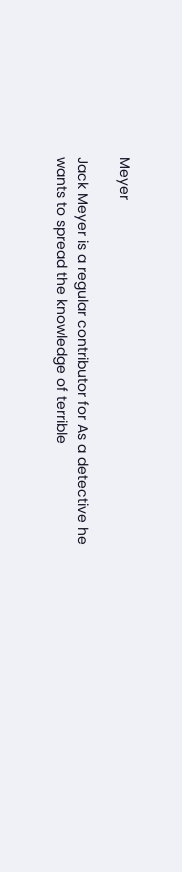Meyer

Jack Meyer is a regular contributor for As a detective he wants to spread the knowledge of terrible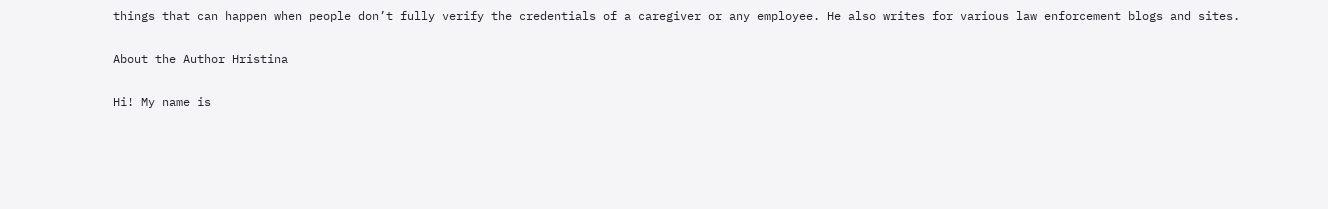things that can happen when people don’t fully verify the credentials of a caregiver or any employee. He also writes for various law enforcement blogs and sites.

About the Author Hristina

Hi! My name is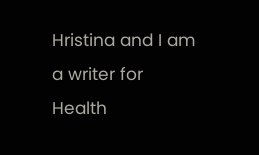Hristina and I am a writer for Health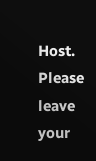Host. Please leave your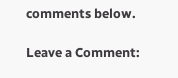comments below.

Leave a Comment: